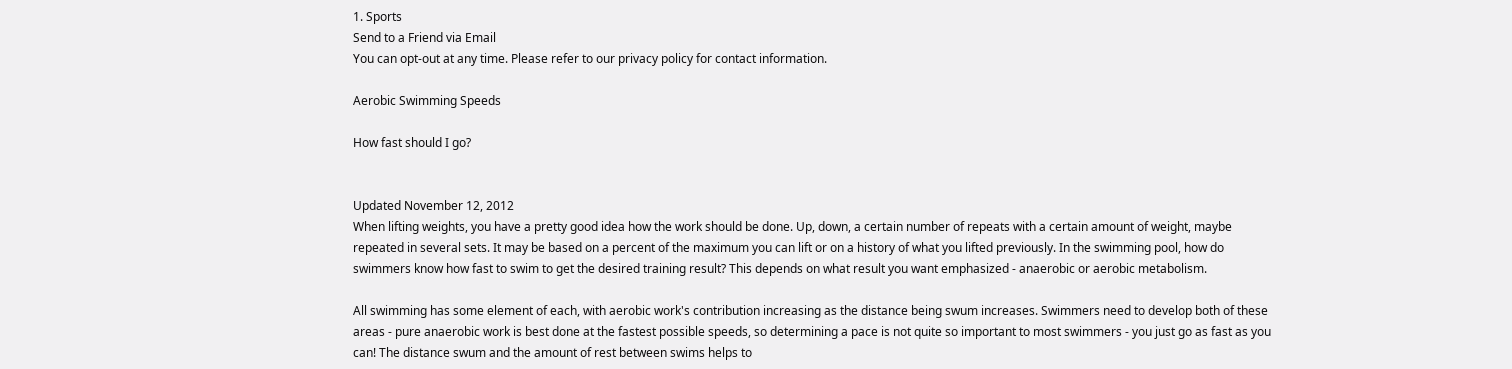1. Sports
Send to a Friend via Email
You can opt-out at any time. Please refer to our privacy policy for contact information.

Aerobic Swimming Speeds

How fast should I go?


Updated November 12, 2012
When lifting weights, you have a pretty good idea how the work should be done. Up, down, a certain number of repeats with a certain amount of weight, maybe repeated in several sets. It may be based on a percent of the maximum you can lift or on a history of what you lifted previously. In the swimming pool, how do swimmers know how fast to swim to get the desired training result? This depends on what result you want emphasized - anaerobic or aerobic metabolism.

All swimming has some element of each, with aerobic work's contribution increasing as the distance being swum increases. Swimmers need to develop both of these areas - pure anaerobic work is best done at the fastest possible speeds, so determining a pace is not quite so important to most swimmers - you just go as fast as you can! The distance swum and the amount of rest between swims helps to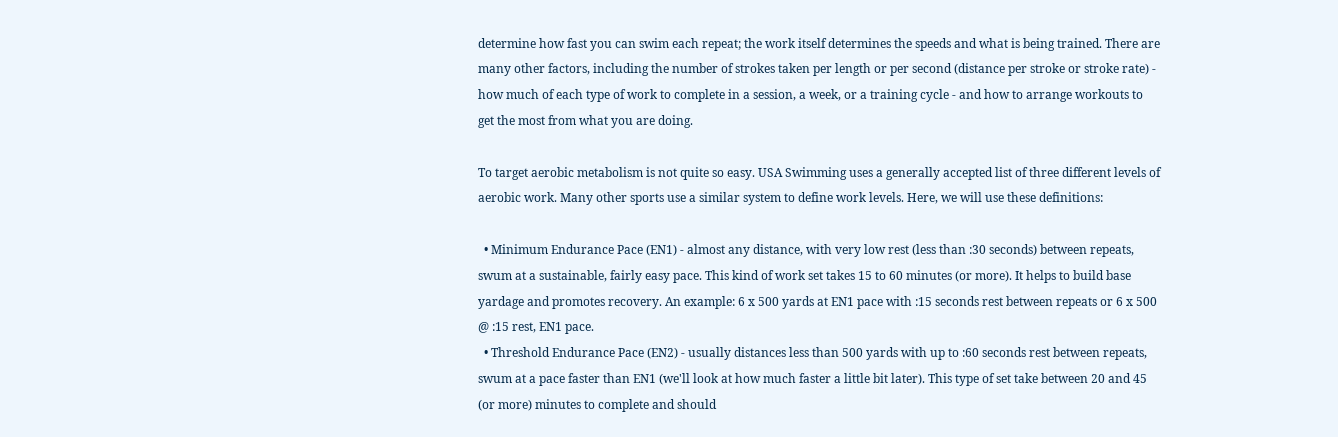determine how fast you can swim each repeat; the work itself determines the speeds and what is being trained. There are many other factors, including the number of strokes taken per length or per second (distance per stroke or stroke rate) - how much of each type of work to complete in a session, a week, or a training cycle - and how to arrange workouts to get the most from what you are doing.

To target aerobic metabolism is not quite so easy. USA Swimming uses a generally accepted list of three different levels of aerobic work. Many other sports use a similar system to define work levels. Here, we will use these definitions:

  • Minimum Endurance Pace (EN1) - almost any distance, with very low rest (less than :30 seconds) between repeats, swum at a sustainable, fairly easy pace. This kind of work set takes 15 to 60 minutes (or more). It helps to build base yardage and promotes recovery. An example: 6 x 500 yards at EN1 pace with :15 seconds rest between repeats or 6 x 500 @ :15 rest, EN1 pace.
  • Threshold Endurance Pace (EN2) - usually distances less than 500 yards with up to :60 seconds rest between repeats, swum at a pace faster than EN1 (we'll look at how much faster a little bit later). This type of set take between 20 and 45 (or more) minutes to complete and should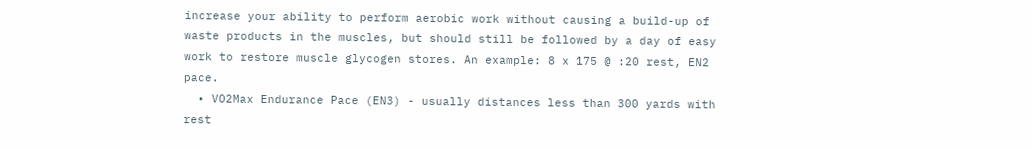increase your ability to perform aerobic work without causing a build-up of waste products in the muscles, but should still be followed by a day of easy work to restore muscle glycogen stores. An example: 8 x 175 @ :20 rest, EN2 pace.
  • VO2Max Endurance Pace (EN3) - usually distances less than 300 yards with rest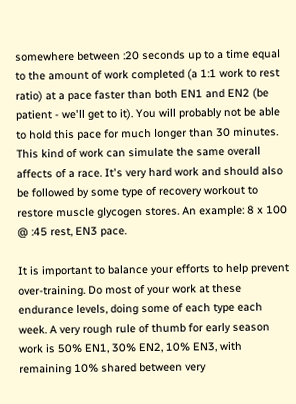somewhere between :20 seconds up to a time equal to the amount of work completed (a 1:1 work to rest ratio) at a pace faster than both EN1 and EN2 (be patient - we'll get to it). You will probably not be able to hold this pace for much longer than 30 minutes. This kind of work can simulate the same overall affects of a race. It's very hard work and should also be followed by some type of recovery workout to restore muscle glycogen stores. An example: 8 x 100 @ :45 rest, EN3 pace.

It is important to balance your efforts to help prevent over-training. Do most of your work at these endurance levels, doing some of each type each week. A very rough rule of thumb for early season work is 50% EN1, 30% EN2, 10% EN3, with remaining 10% shared between very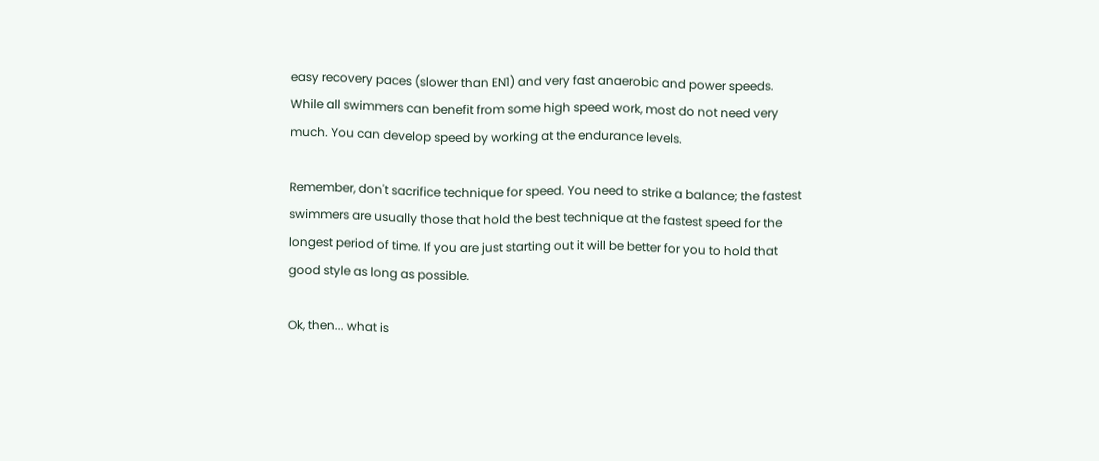easy recovery paces (slower than EN1) and very fast anaerobic and power speeds. While all swimmers can benefit from some high speed work, most do not need very much. You can develop speed by working at the endurance levels.

Remember, don't sacrifice technique for speed. You need to strike a balance; the fastest swimmers are usually those that hold the best technique at the fastest speed for the longest period of time. If you are just starting out it will be better for you to hold that good style as long as possible.

Ok, then... what is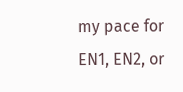my pace for EN1, EN2, or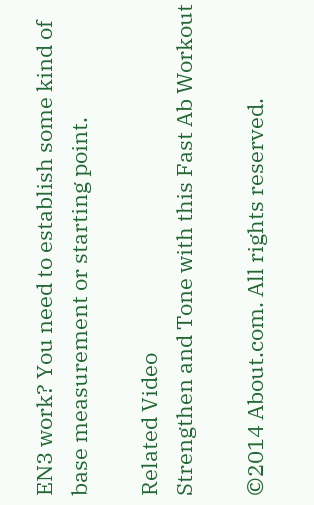EN3 work? You need to establish some kind of base measurement or starting point.

Related Video
Strengthen and Tone with this Fast Ab Workout

©2014 About.com. All rights reserved.